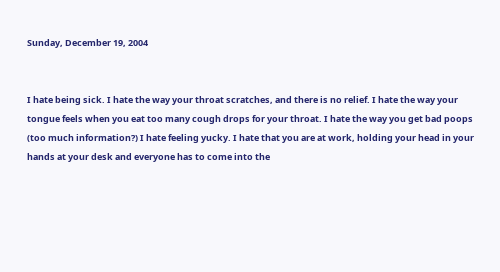Sunday, December 19, 2004


I hate being sick. I hate the way your throat scratches, and there is no relief. I hate the way your tongue feels when you eat too many cough drops for your throat. I hate the way you get bad poops (too much information?) I hate feeling yucky. I hate that you are at work, holding your head in your hands at your desk and everyone has to come into the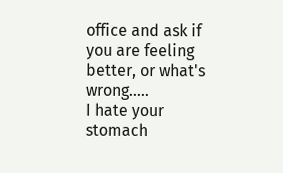office and ask if you are feeling better, or what's wrong.....
I hate your stomach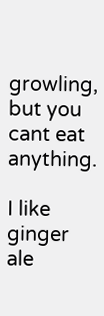growling, but you cant eat anything.

I like ginger ale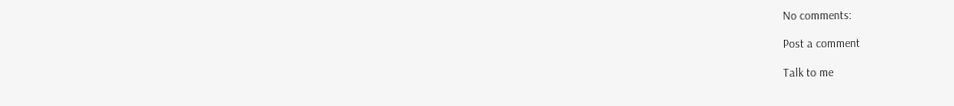No comments:

Post a comment

Talk to me